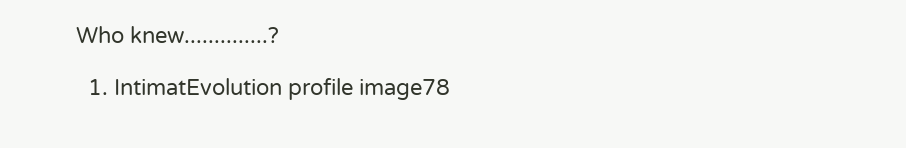Who knew..............?

  1. IntimatEvolution profile image78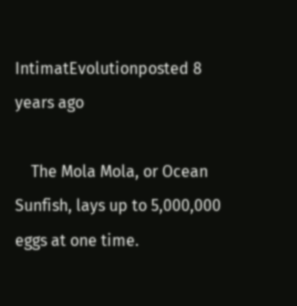IntimatEvolutionposted 8 years ago

    The Mola Mola, or Ocean Sunfish, lays up to 5,000,000 eggs at one time.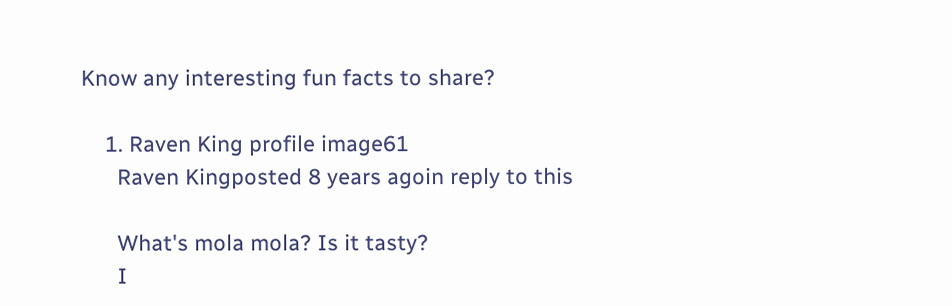Know any interesting fun facts to share?

    1. Raven King profile image61
      Raven Kingposted 8 years agoin reply to this

      What's mola mola? Is it tasty?
      I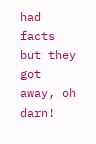had facts but they got away, oh darn!